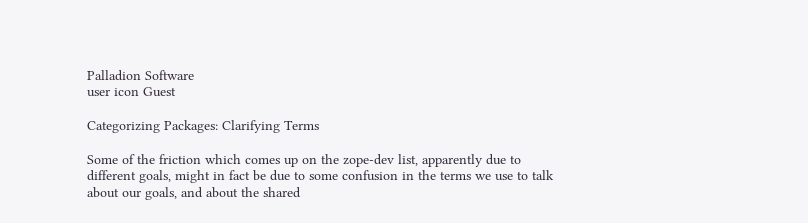Palladion Software
user icon Guest

Categorizing Packages: Clarifying Terms

Some of the friction which comes up on the zope-dev list, apparently due to different goals, might in fact be due to some confusion in the terms we use to talk about our goals, and about the shared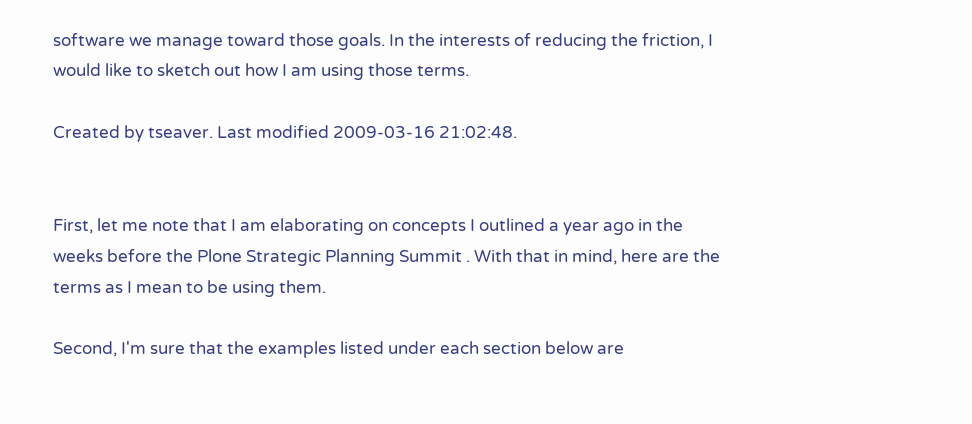software we manage toward those goals. In the interests of reducing the friction, I would like to sketch out how I am using those terms.

Created by tseaver. Last modified 2009-03-16 21:02:48.


First, let me note that I am elaborating on concepts I outlined a year ago in the weeks before the Plone Strategic Planning Summit . With that in mind, here are the terms as I mean to be using them.

Second, I'm sure that the examples listed under each section below are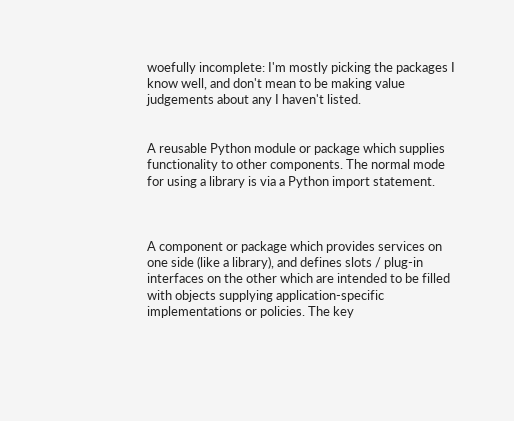woefully incomplete: I'm mostly picking the packages I know well, and don't mean to be making value judgements about any I haven't listed.


A reusable Python module or package which supplies functionality to other components. The normal mode for using a library is via a Python import statement.



A component or package which provides services on one side (like a library), and defines slots / plug-in interfaces on the other which are intended to be filled with objects supplying application-specific implementations or policies. The key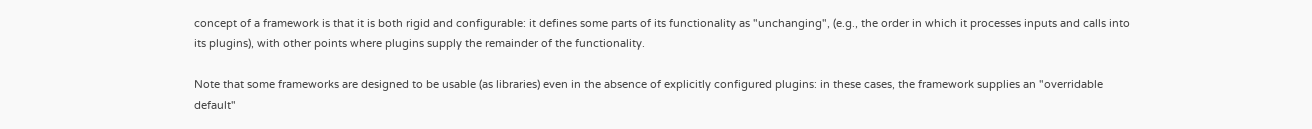concept of a framework is that it is both rigid and configurable: it defines some parts of its functionality as "unchanging", (e.g., the order in which it processes inputs and calls into its plugins), with other points where plugins supply the remainder of the functionality.

Note that some frameworks are designed to be usable (as libraries) even in the absence of explicitly configured plugins: in these cases, the framework supplies an "overridable default"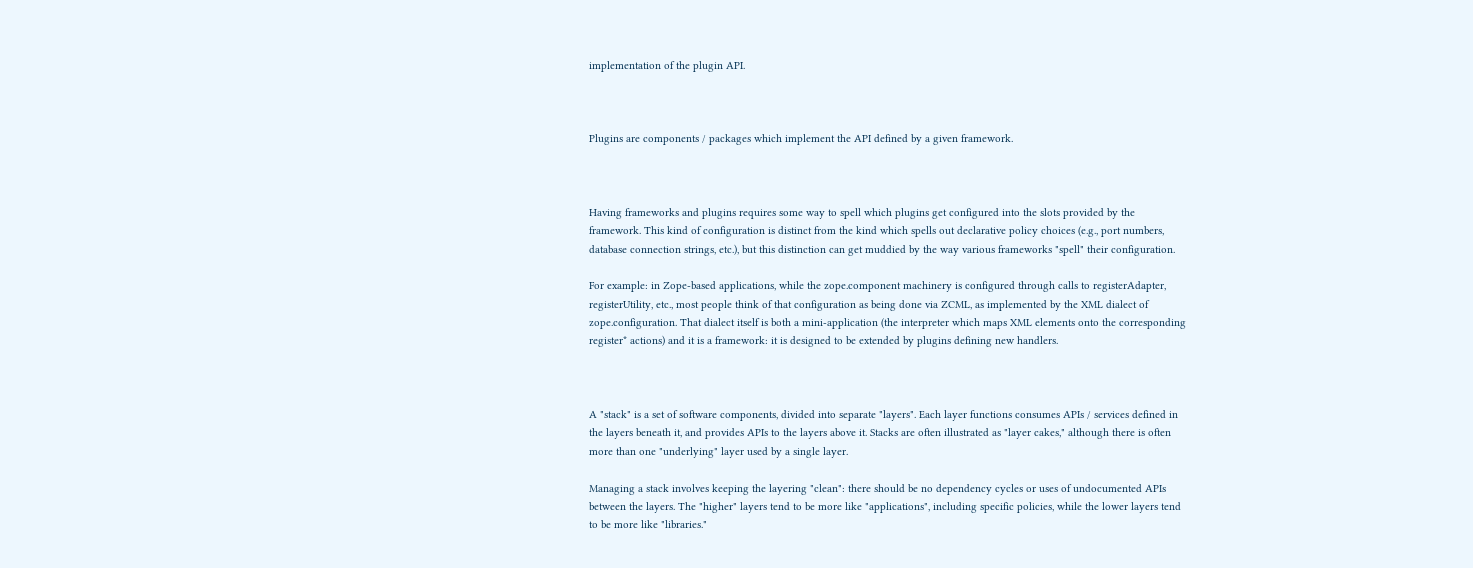implementation of the plugin API.



Plugins are components / packages which implement the API defined by a given framework.



Having frameworks and plugins requires some way to spell which plugins get configured into the slots provided by the framework. This kind of configuration is distinct from the kind which spells out declarative policy choices (e.g., port numbers, database connection strings, etc.), but this distinction can get muddied by the way various frameworks "spell" their configuration.

For example: in Zope-based applications, while the zope.component machinery is configured through calls to registerAdapter, registerUtility, etc., most people think of that configuration as being done via ZCML, as implemented by the XML dialect of zope.configuration. That dialect itself is both a mini-application (the interpreter which maps XML elements onto the corresponding register* actions) and it is a framework: it is designed to be extended by plugins defining new handlers.



A "stack" is a set of software components, divided into separate "layers". Each layer functions consumes APIs / services defined in the layers beneath it, and provides APIs to the layers above it. Stacks are often illustrated as "layer cakes," although there is often more than one "underlying" layer used by a single layer.

Managing a stack involves keeping the layering "clean": there should be no dependency cycles or uses of undocumented APIs between the layers. The "higher" layers tend to be more like "applications", including specific policies, while the lower layers tend to be more like "libraries."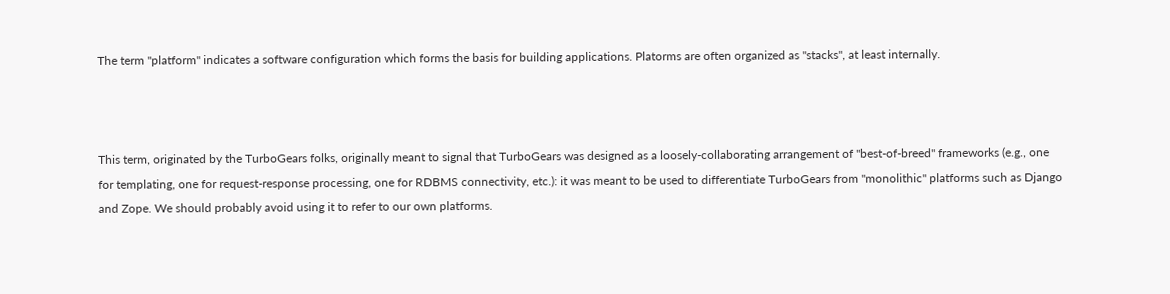The term "platform" indicates a software configuration which forms the basis for building applications. Platorms are often organized as "stacks", at least internally.



This term, originated by the TurboGears folks, originally meant to signal that TurboGears was designed as a loosely-collaborating arrangement of "best-of-breed" frameworks (e.g., one for templating, one for request-response processing, one for RDBMS connectivity, etc.): it was meant to be used to differentiate TurboGears from "monolithic" platforms such as Django and Zope. We should probably avoid using it to refer to our own platforms.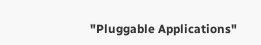"Pluggable Applications"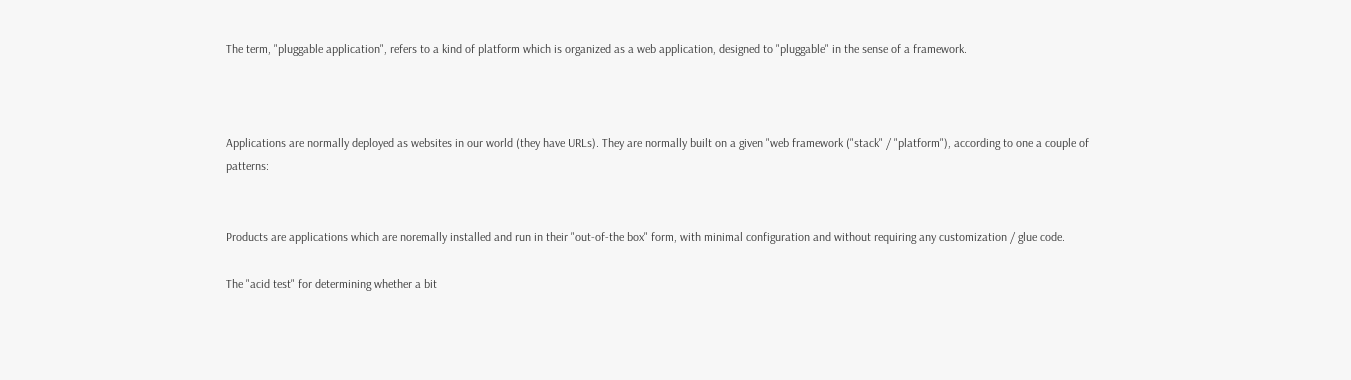The term, "pluggable application", refers to a kind of platform which is organized as a web application, designed to "pluggable" in the sense of a framework.



Applications are normally deployed as websites in our world (they have URLs). They are normally built on a given "web framework ("stack" / "platform"), according to one a couple of patterns:


Products are applications which are noremally installed and run in their "out-of-the box" form, with minimal configuration and without requiring any customization / glue code.

The "acid test" for determining whether a bit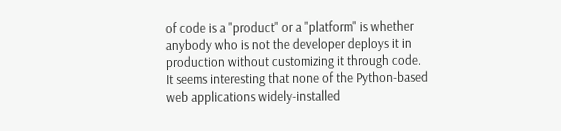of code is a "product" or a "platform" is whether anybody who is not the developer deploys it in production without customizing it through code. It seems interesting that none of the Python-based web applications widely-installed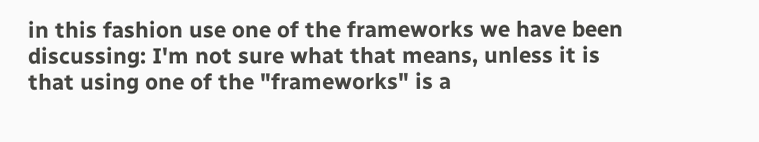in this fashion use one of the frameworks we have been discussing: I'm not sure what that means, unless it is that using one of the "frameworks" is a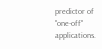predictor of "one-off" applications.